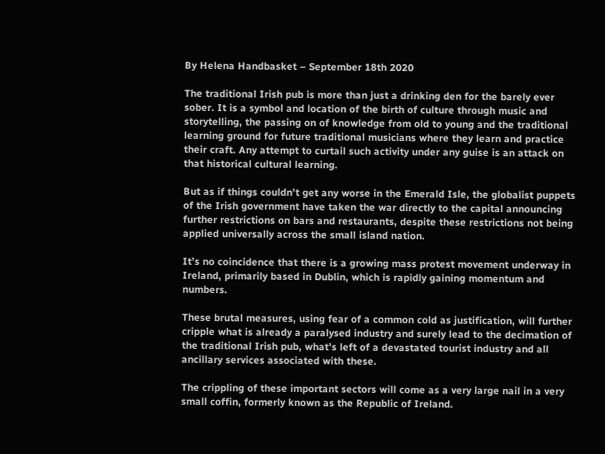By Helena Handbasket – September 18th 2020

The traditional Irish pub is more than just a drinking den for the barely ever sober. It is a symbol and location of the birth of culture through music and storytelling, the passing on of knowledge from old to young and the traditional learning ground for future traditional musicians where they learn and practice their craft. Any attempt to curtail such activity under any guise is an attack on that historical cultural learning.

But as if things couldn’t get any worse in the Emerald Isle, the globalist puppets of the Irish government have taken the war directly to the capital announcing further restrictions on bars and restaurants, despite these restrictions not being applied universally across the small island nation.

It’s no coincidence that there is a growing mass protest movement underway in Ireland, primarily based in Dublin, which is rapidly gaining momentum and numbers.

These brutal measures, using fear of a common cold as justification, will further cripple what is already a paralysed industry and surely lead to the decimation of the traditional Irish pub, what’s left of a devastated tourist industry and all ancillary services associated with these.

The crippling of these important sectors will come as a very large nail in a very small coffin, formerly known as the Republic of Ireland.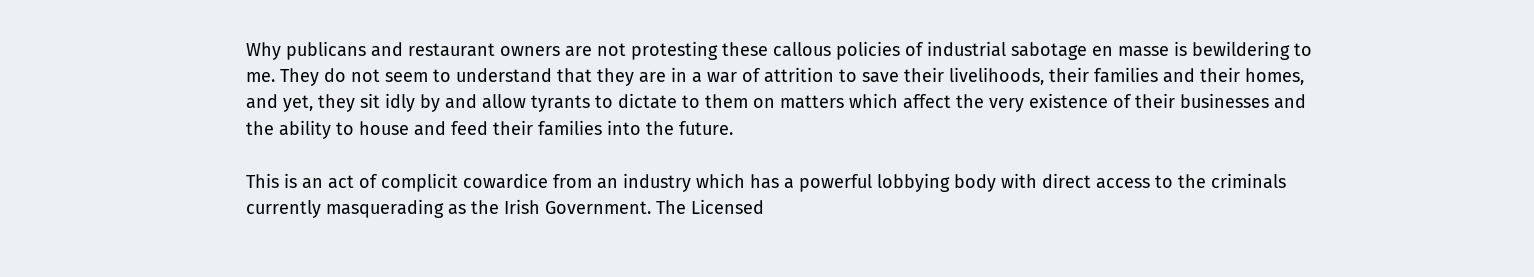Why publicans and restaurant owners are not protesting these callous policies of industrial sabotage en masse is bewildering to me. They do not seem to understand that they are in a war of attrition to save their livelihoods, their families and their homes, and yet, they sit idly by and allow tyrants to dictate to them on matters which affect the very existence of their businesses and the ability to house and feed their families into the future.

This is an act of complicit cowardice from an industry which has a powerful lobbying body with direct access to the criminals currently masquerading as the Irish Government. The Licensed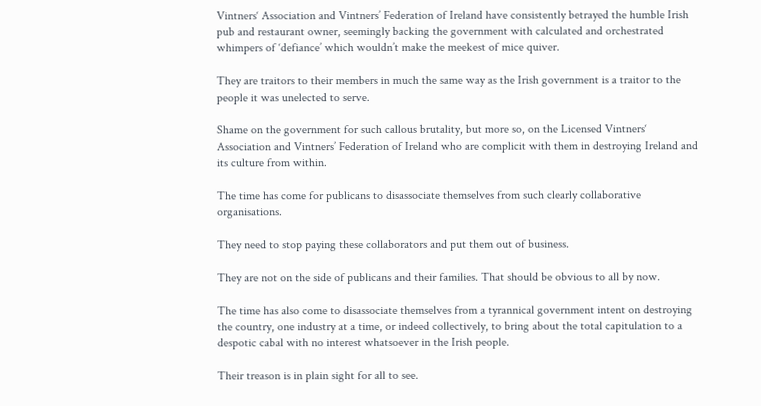Vintners‘ Association and Vintners’ Federation of Ireland have consistently betrayed the humble Irish pub and restaurant owner, seemingly backing the government with calculated and orchestrated whimpers of ‘defiance’ which wouldn’t make the meekest of mice quiver.

They are traitors to their members in much the same way as the Irish government is a traitor to the people it was unelected to serve.

Shame on the government for such callous brutality, but more so, on the Licensed Vintners‘ Association and Vintners’ Federation of Ireland who are complicit with them in destroying Ireland and its culture from within.

The time has come for publicans to disassociate themselves from such clearly collaborative organisations.

They need to stop paying these collaborators and put them out of business.

They are not on the side of publicans and their families. That should be obvious to all by now.

The time has also come to disassociate themselves from a tyrannical government intent on destroying the country, one industry at a time, or indeed collectively, to bring about the total capitulation to a despotic cabal with no interest whatsoever in the Irish people.

Their treason is in plain sight for all to see.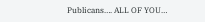Publicans…. ALL OF YOU…